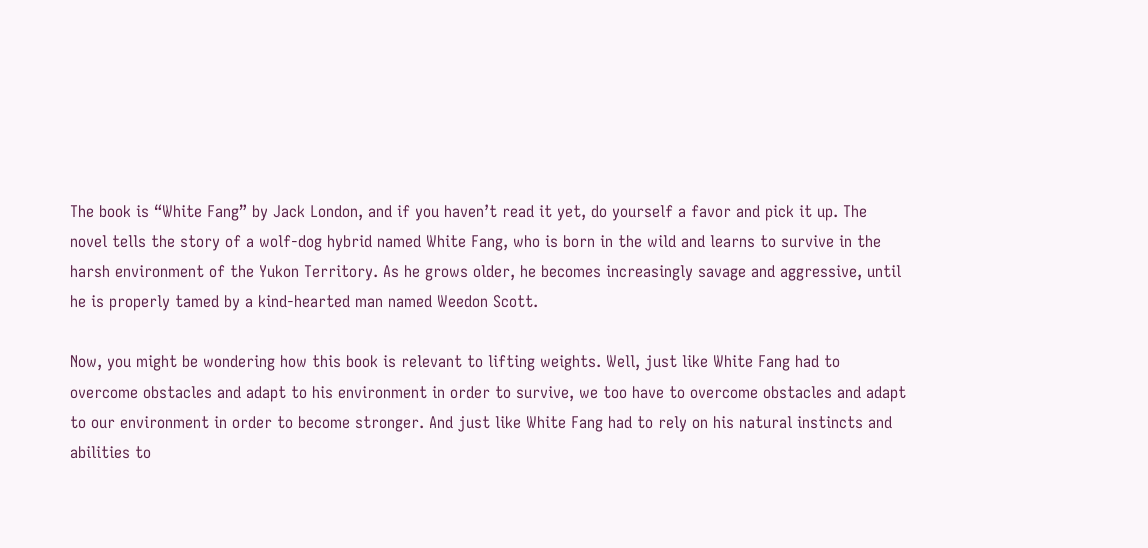The book is “White Fang” by Jack London, and if you haven’t read it yet, do yourself a favor and pick it up. The novel tells the story of a wolf-dog hybrid named White Fang, who is born in the wild and learns to survive in the harsh environment of the Yukon Territory. As he grows older, he becomes increasingly savage and aggressive, until he is properly tamed by a kind-hearted man named Weedon Scott.

Now, you might be wondering how this book is relevant to lifting weights. Well, just like White Fang had to overcome obstacles and adapt to his environment in order to survive, we too have to overcome obstacles and adapt to our environment in order to become stronger. And just like White Fang had to rely on his natural instincts and abilities to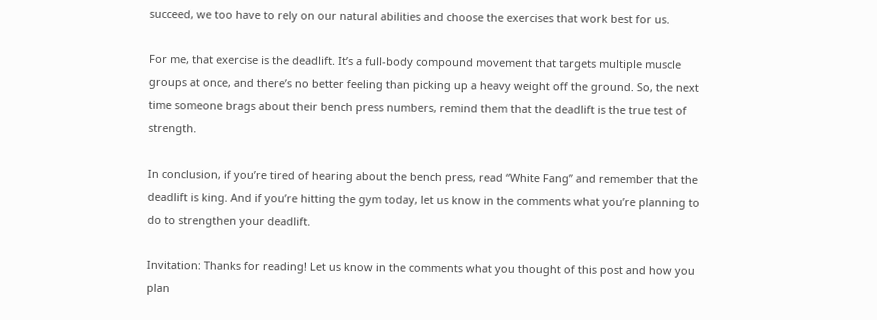succeed, we too have to rely on our natural abilities and choose the exercises that work best for us.

For me, that exercise is the deadlift. It’s a full-body compound movement that targets multiple muscle groups at once, and there’s no better feeling than picking up a heavy weight off the ground. So, the next time someone brags about their bench press numbers, remind them that the deadlift is the true test of strength.

In conclusion, if you’re tired of hearing about the bench press, read “White Fang” and remember that the deadlift is king. And if you’re hitting the gym today, let us know in the comments what you’re planning to do to strengthen your deadlift.

Invitation: Thanks for reading! Let us know in the comments what you thought of this post and how you plan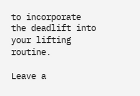to incorporate the deadlift into your lifting routine.

Leave a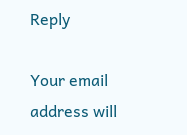Reply

Your email address will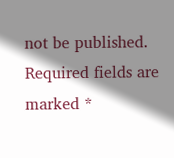not be published. Required fields are marked *